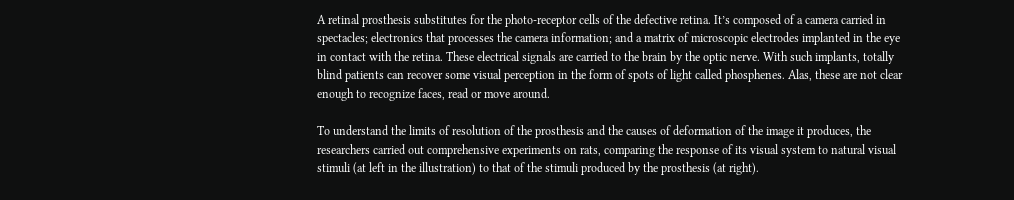A retinal prosthesis substitutes for the photo-receptor cells of the defective retina. It’s composed of a camera carried in spectacles; electronics that processes the camera information; and a matrix of microscopic electrodes implanted in the eye in contact with the retina. These electrical signals are carried to the brain by the optic nerve. With such implants, totally blind patients can recover some visual perception in the form of spots of light called phosphenes. Alas, these are not clear enough to recognize faces, read or move around.

To understand the limits of resolution of the prosthesis and the causes of deformation of the image it produces, the researchers carried out comprehensive experiments on rats, comparing the response of its visual system to natural visual stimuli (at left in the illustration) to that of the stimuli produced by the prosthesis (at right).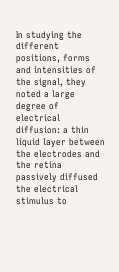In studying the different positions, forms and intensities of the signal, they noted a large degree of electrical diffusion: a thin liquid layer between the electrodes and the retina passively diffused the electrical stimulus to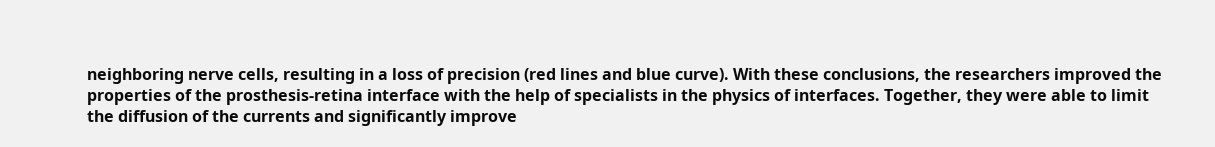neighboring nerve cells, resulting in a loss of precision (red lines and blue curve). With these conclusions, the researchers improved the properties of the prosthesis-retina interface with the help of specialists in the physics of interfaces. Together, they were able to limit the diffusion of the currents and significantly improve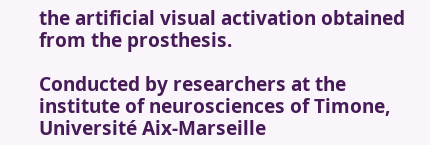the artificial visual activation obtained from the prosthesis.

Conducted by researchers at the institute of neurosciences of Timone, Université Aix-Marseille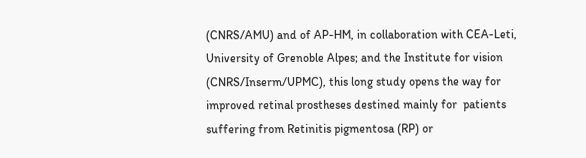(CNRS/AMU) and of AP-HM, in collaboration with CEA-Leti, University of Grenoble Alpes; and the Institute for vision (CNRS/Inserm/UPMC), this long study opens the way for improved retinal prostheses destined mainly for  patients suffering from Retinitis pigmentosa (RP) or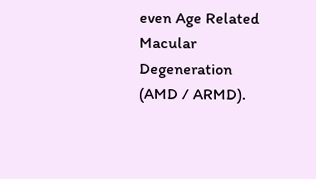even Age Related Macular Degeneration (AMD / ARMD).